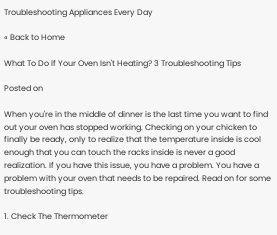Troubleshooting Appliances Every Day

« Back to Home

What To Do If Your Oven Isn't Heating? 3 Troubleshooting Tips

Posted on

When you're in the middle of dinner is the last time you want to find out your oven has stopped working. Checking on your chicken to finally be ready, only to realize that the temperature inside is cool enough that you can touch the racks inside is never a good realization. If you have this issue, you have a problem. You have a problem with your oven that needs to be repaired. Read on for some troubleshooting tips.

1. Check The Thermometer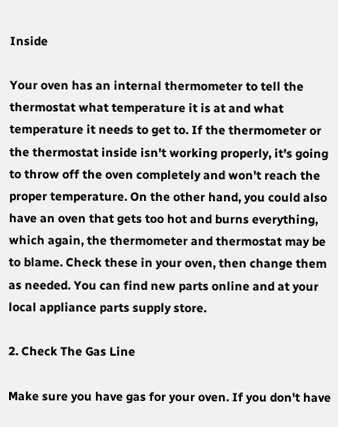Inside

Your oven has an internal thermometer to tell the thermostat what temperature it is at and what temperature it needs to get to. If the thermometer or the thermostat inside isn't working properly, it's going to throw off the oven completely and won't reach the proper temperature. On the other hand, you could also have an oven that gets too hot and burns everything, which again, the thermometer and thermostat may be to blame. Check these in your oven, then change them as needed. You can find new parts online and at your local appliance parts supply store.

2. Check The Gas Line

Make sure you have gas for your oven. If you don't have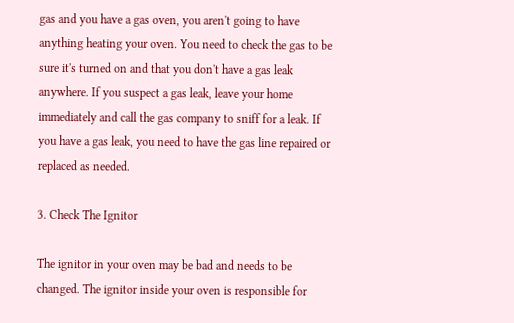gas and you have a gas oven, you aren't going to have anything heating your oven. You need to check the gas to be sure it's turned on and that you don't have a gas leak anywhere. If you suspect a gas leak, leave your home immediately and call the gas company to sniff for a leak. If you have a gas leak, you need to have the gas line repaired or replaced as needed.

3. Check The Ignitor

The ignitor in your oven may be bad and needs to be changed. The ignitor inside your oven is responsible for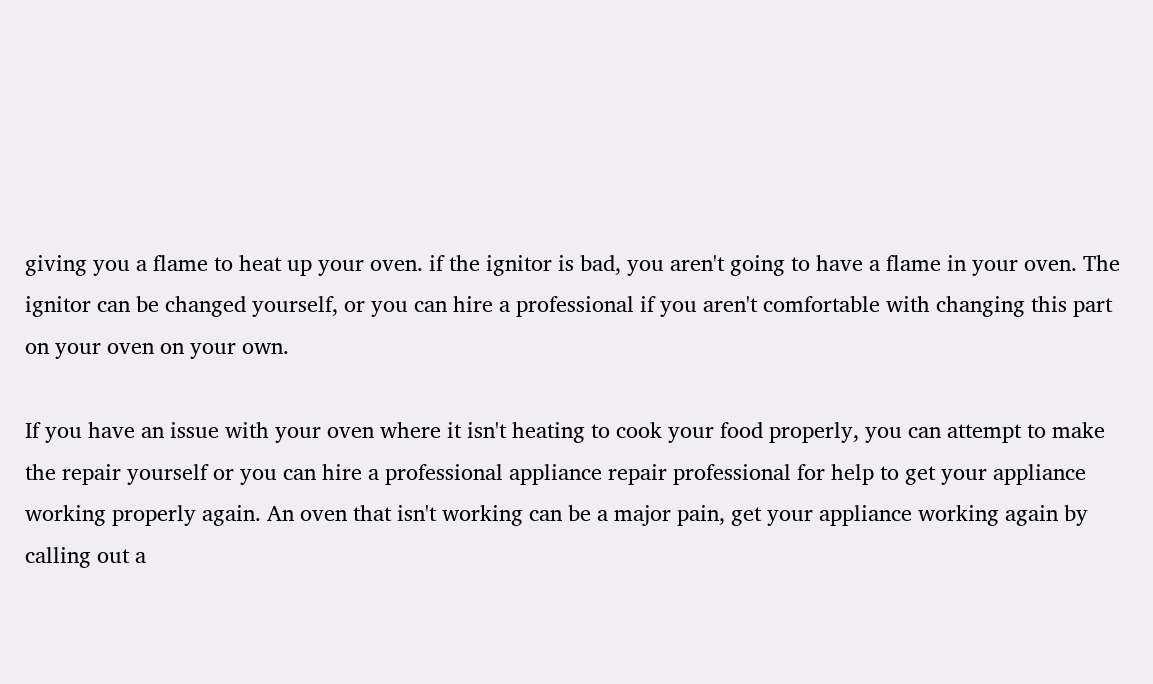giving you a flame to heat up your oven. if the ignitor is bad, you aren't going to have a flame in your oven. The ignitor can be changed yourself, or you can hire a professional if you aren't comfortable with changing this part on your oven on your own.

If you have an issue with your oven where it isn't heating to cook your food properly, you can attempt to make the repair yourself or you can hire a professional appliance repair professional for help to get your appliance working properly again. An oven that isn't working can be a major pain, get your appliance working again by calling out a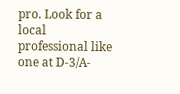pro. Look for a local professional like one at D-3/A-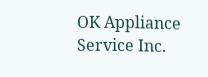OK Appliance Service Inc.